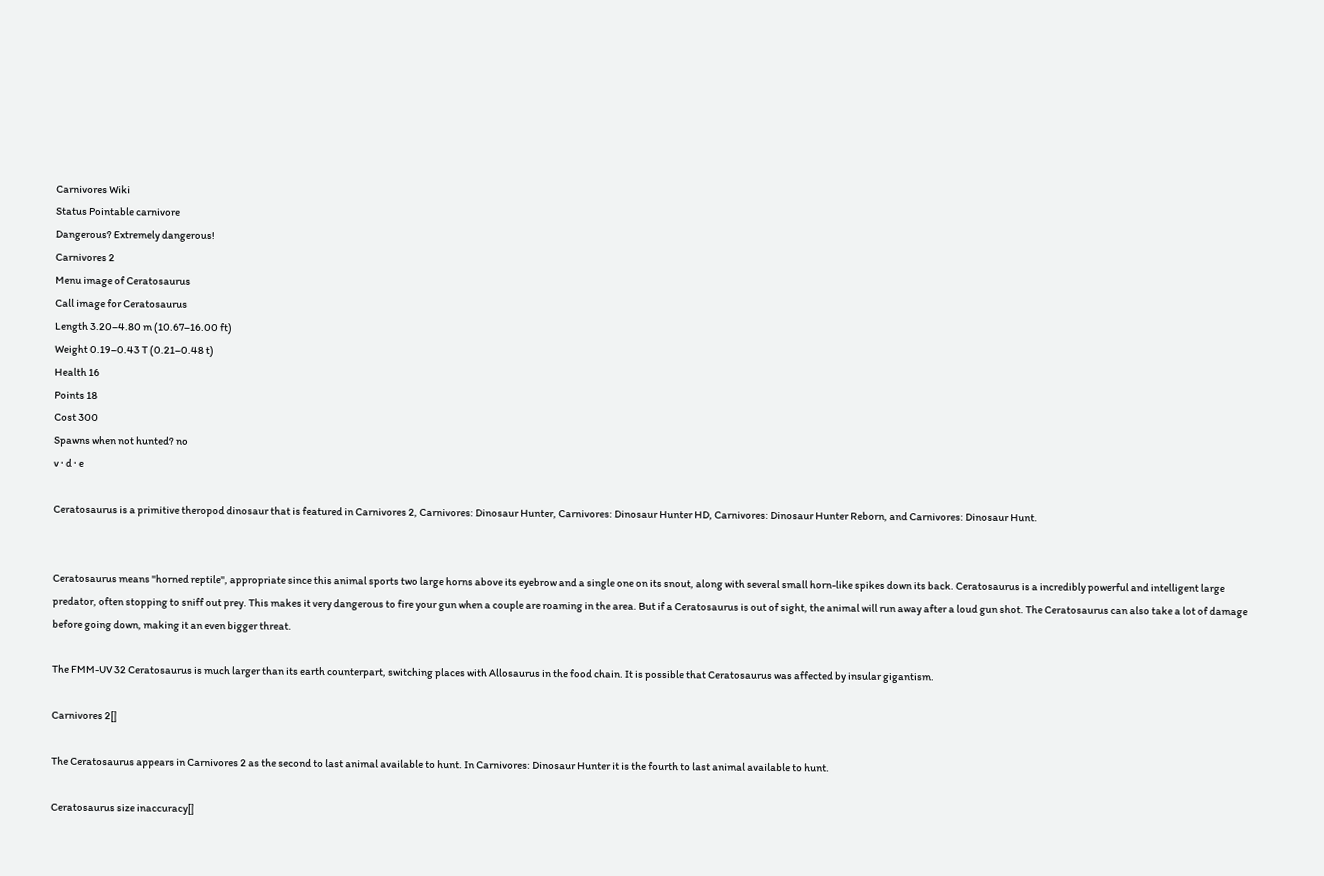Carnivores Wiki
Status Pointable carnivore
Dangerous? Extremely dangerous!
Carnivores 2
Menu image of Ceratosaurus
Call image for Ceratosaurus
Length 3.20–4.80 m (10.67–16.00 ft)
Weight 0.19–0.43 T (0.21–0.48 t)
Health 16
Points 18
Cost 300
Spawns when not hunted? no
v · d · e

Ceratosaurus is a primitive theropod dinosaur that is featured in Carnivores 2, Carnivores: Dinosaur Hunter, Carnivores: Dinosaur Hunter HD, Carnivores: Dinosaur Hunter Reborn, and Carnivores: Dinosaur Hunt.


Ceratosaurus means "horned reptile", appropriate since this animal sports two large horns above its eyebrow and a single one on its snout, along with several small horn-like spikes down its back. Ceratosaurus is a incredibly powerful and intelligent large predator, often stopping to sniff out prey. This makes it very dangerous to fire your gun when a couple are roaming in the area. But if a Ceratosaurus is out of sight, the animal will run away after a loud gun shot. The Ceratosaurus can also take a lot of damage before going down, making it an even bigger threat.

The FMM-UV 32 Ceratosaurus is much larger than its earth counterpart, switching places with Allosaurus in the food chain. It is possible that Ceratosaurus was affected by insular gigantism.

Carnivores 2[]

The Ceratosaurus appears in Carnivores 2 as the second to last animal available to hunt. In Carnivores: Dinosaur Hunter it is the fourth to last animal available to hunt.

Ceratosaurus size inaccuracy[]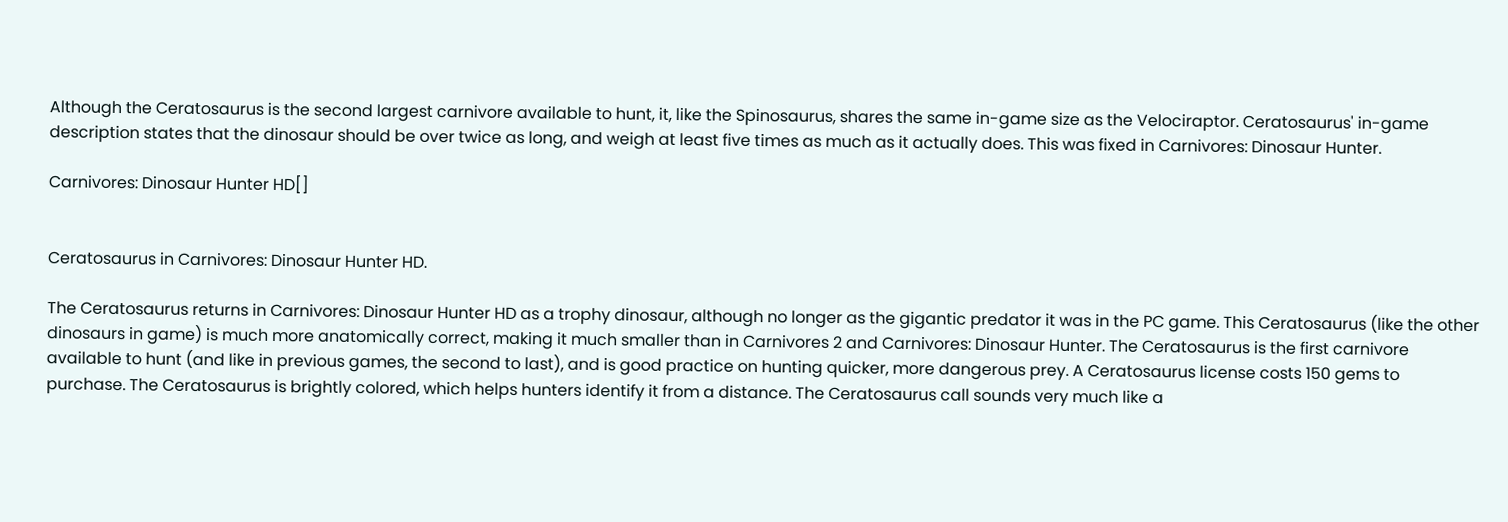Although the Ceratosaurus is the second largest carnivore available to hunt, it, like the Spinosaurus, shares the same in-game size as the Velociraptor. Ceratosaurus' in-game description states that the dinosaur should be over twice as long, and weigh at least five times as much as it actually does. This was fixed in Carnivores: Dinosaur Hunter.

Carnivores: Dinosaur Hunter HD[]


Ceratosaurus in Carnivores: Dinosaur Hunter HD.

The Ceratosaurus returns in Carnivores: Dinosaur Hunter HD as a trophy dinosaur, although no longer as the gigantic predator it was in the PC game. This Ceratosaurus (like the other dinosaurs in game) is much more anatomically correct, making it much smaller than in Carnivores 2 and Carnivores: Dinosaur Hunter. The Ceratosaurus is the first carnivore available to hunt (and like in previous games, the second to last), and is good practice on hunting quicker, more dangerous prey. A Ceratosaurus license costs 150 gems to purchase. The Ceratosaurus is brightly colored, which helps hunters identify it from a distance. The Ceratosaurus call sounds very much like a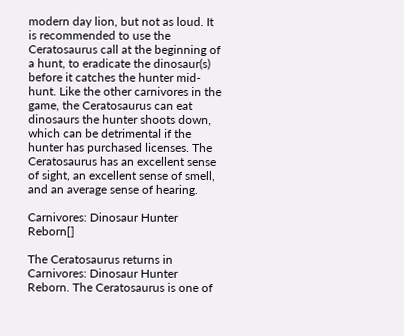modern day lion, but not as loud. It is recommended to use the Ceratosaurus call at the beginning of a hunt, to eradicate the dinosaur(s) before it catches the hunter mid-hunt. Like the other carnivores in the game, the Ceratosaurus can eat dinosaurs the hunter shoots down, which can be detrimental if the hunter has purchased licenses. The Ceratosaurus has an excellent sense of sight, an excellent sense of smell, and an average sense of hearing.

Carnivores: Dinosaur Hunter Reborn[]

The Ceratosaurus returns in Carnivores: Dinosaur Hunter Reborn. The Ceratosaurus is one of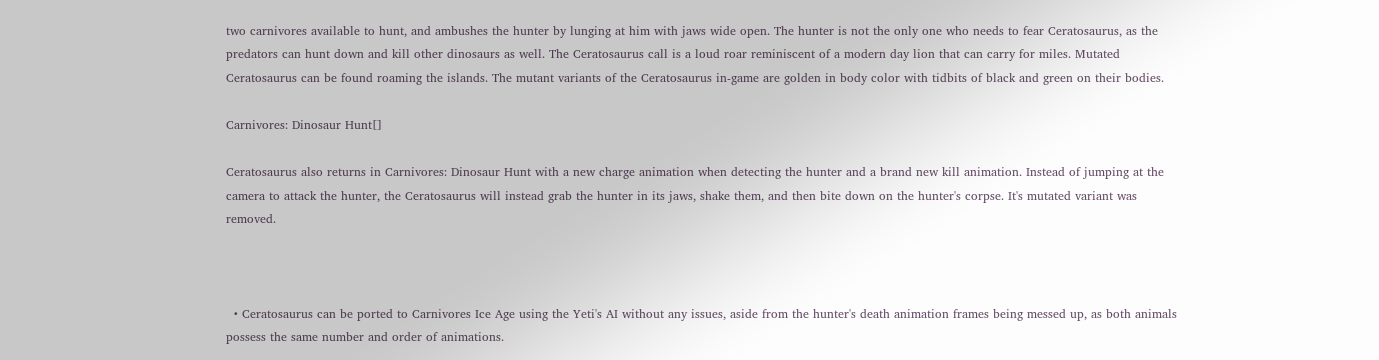two carnivores available to hunt, and ambushes the hunter by lunging at him with jaws wide open. The hunter is not the only one who needs to fear Ceratosaurus, as the predators can hunt down and kill other dinosaurs as well. The Ceratosaurus call is a loud roar reminiscent of a modern day lion that can carry for miles. Mutated Ceratosaurus can be found roaming the islands. The mutant variants of the Ceratosaurus in-game are golden in body color with tidbits of black and green on their bodies.

Carnivores: Dinosaur Hunt[]

Ceratosaurus also returns in Carnivores: Dinosaur Hunt with a new charge animation when detecting the hunter and a brand new kill animation. Instead of jumping at the camera to attack the hunter, the Ceratosaurus will instead grab the hunter in its jaws, shake them, and then bite down on the hunter's corpse. It's mutated variant was removed.



  • Ceratosaurus can be ported to Carnivores Ice Age using the Yeti's AI without any issues, aside from the hunter's death animation frames being messed up, as both animals possess the same number and order of animations.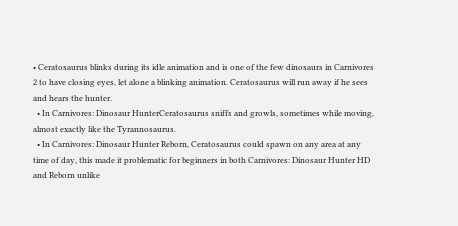• Ceratosaurus blinks during its idle animation and is one of the few dinosaurs in Carnivores 2 to have closing eyes, let alone a blinking animation. Ceratosaurus will run away if he sees and hears the hunter.
  • In Carnivores: Dinosaur HunterCeratosaurus sniffs and growls, sometimes while moving, almost exactly like the Tyrannosaurus.
  • In Carnivores: Dinosaur Hunter Reborn, Ceratosaurus could spawn on any area at any time of day, this made it problematic for beginners in both Carnivores: Dinosaur Hunter HD and Reborn unlike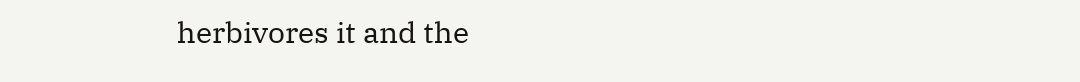herbivores it and the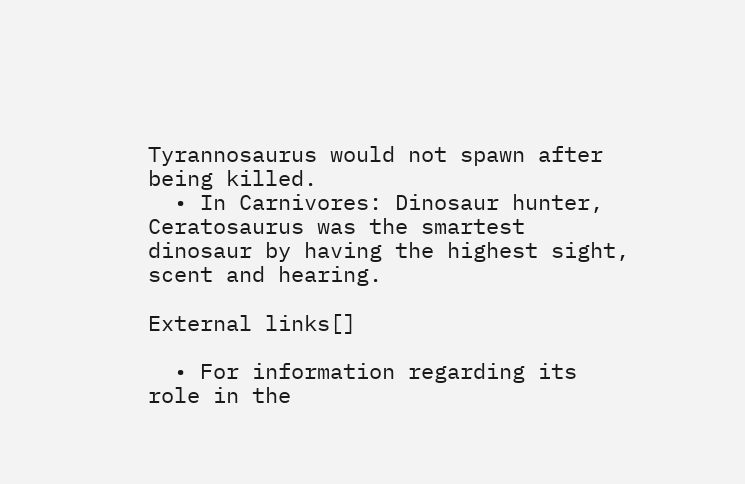Tyrannosaurus would not spawn after being killed.
  • In Carnivores: Dinosaur hunter, Ceratosaurus was the smartest dinosaur by having the highest sight, scent and hearing.

External links[]

  • For information regarding its role in the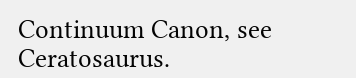Continuum Canon, see Ceratosaurus.